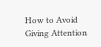How to Avoid Giving Attention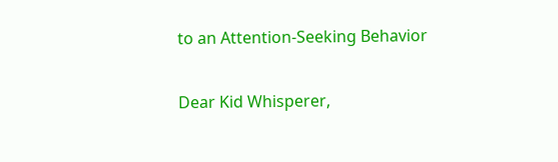to an Attention-Seeking Behavior

Dear Kid Whisperer,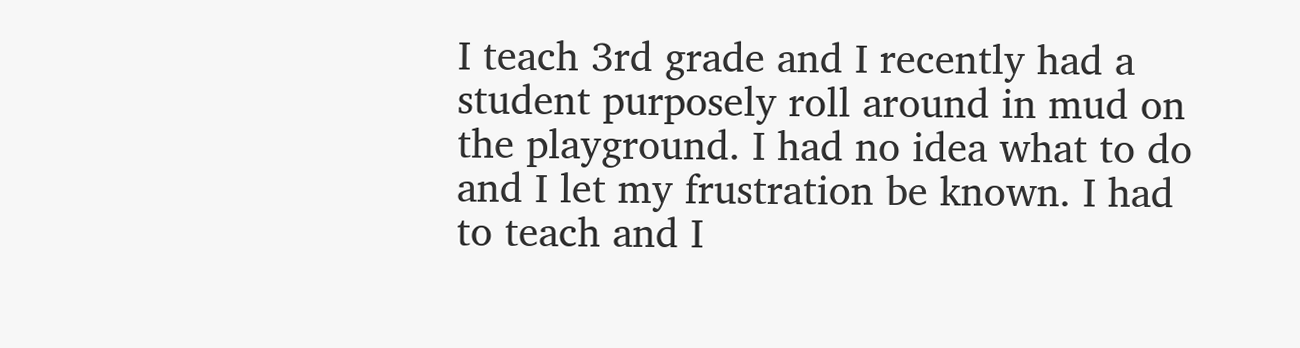I teach 3rd grade and I recently had a student purposely roll around in mud on the playground. I had no idea what to do and I let my frustration be known. I had to teach and I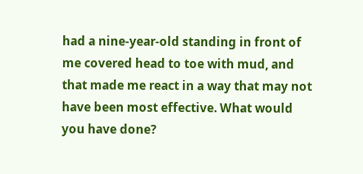had a nine-year-old standing in front of me covered head to toe with mud, and that made me react in a way that may not have been most effective. What would you have done?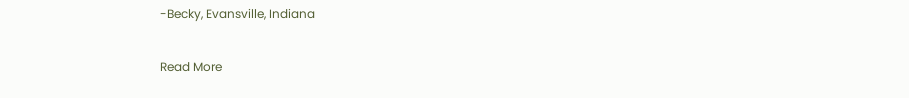-Becky, Evansville, Indiana

Read More